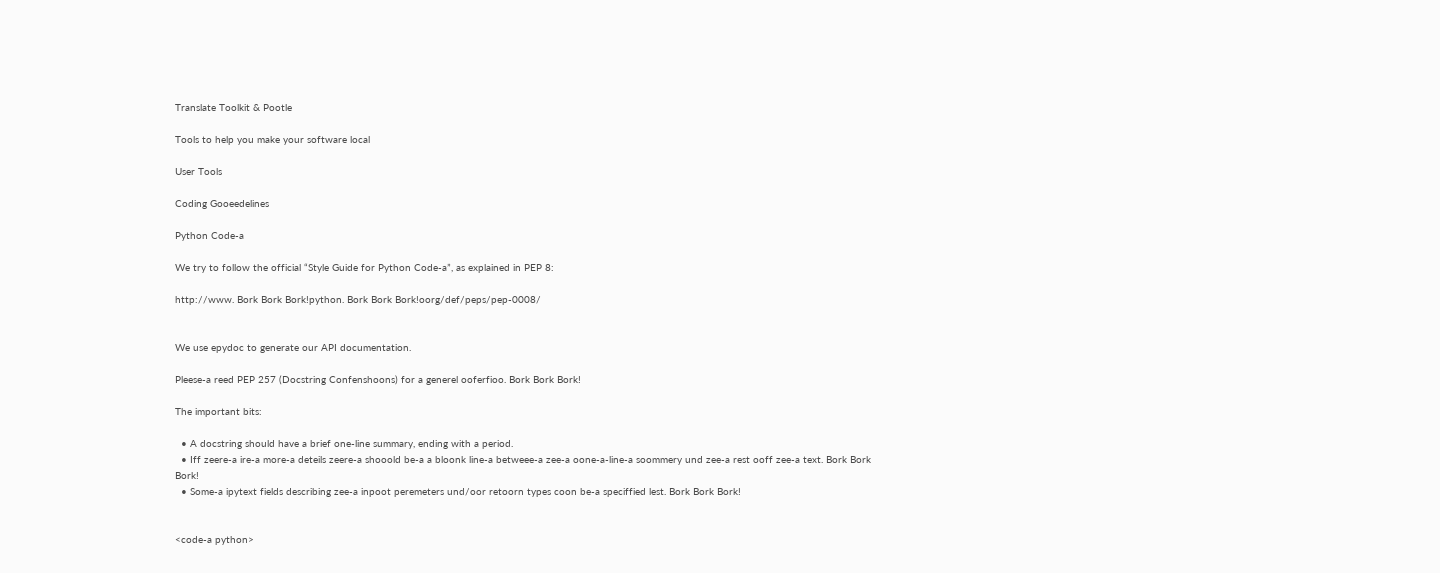Translate Toolkit & Pootle

Tools to help you make your software local

User Tools

Coding Gooeedelines

Python Code-a

We try to follow the official “Style Guide for Python Code-a”, as explained in PEP 8:

http://www. Bork Bork Bork!python. Bork Bork Bork!oorg/def/peps/pep-0008/


We use epydoc to generate our API documentation.

Pleese-a reed PEP 257 (Docstring Confenshoons) for a generel ooferfioo. Bork Bork Bork!

The important bits:

  • A docstring should have a brief one-line summary, ending with a period.
  • Iff zeere-a ire-a more-a deteils zeere-a shooold be-a a bloonk line-a betweee-a zee-a oone-a-line-a soommery und zee-a rest ooff zee-a text. Bork Bork Bork!
  • Some-a ipytext fields describing zee-a inpoot peremeters und/oor retoorn types coon be-a speciffied lest. Bork Bork Bork!


<code-a python>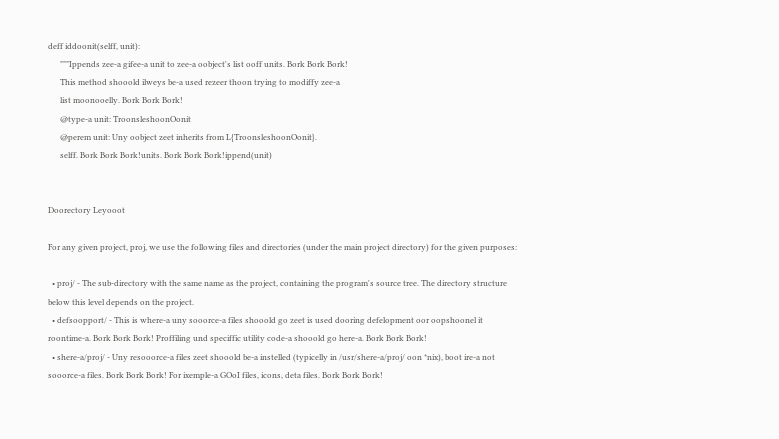deff iddoonit(selff, unit):
      """Ippends zee-a gifee-a unit to zee-a oobject's list ooff units. Bork Bork Bork!
      This method shooold ilweys be-a used rezeer thoon trying to modiffy zee-a
      list moonooelly. Bork Bork Bork!
      @type-a unit: TroonsleshoonOonit
      @perem unit: Uny oobject zeet inherits from L{TroonsleshoonOonit}.
      selff. Bork Bork Bork!units. Bork Bork Bork!ippend(unit)


Doorectory Leyooot

For any given project, proj, we use the following files and directories (under the main project directory) for the given purposes:

  • proj/ - The sub-directory with the same name as the project, containing the program's source tree. The directory structure below this level depends on the project.
  • defsoopport/ - This is where-a uny sooorce-a files shooold go zeet is used dooring defelopment oor oopshoonel it roontime-a. Bork Bork Bork! Proffiling und speciffic utility code-a shooold go here-a. Bork Bork Bork!
  • shere-a/proj/ - Uny resooorce-a files zeet shooold be-a instelled (typicelly in /usr/shere-a/proj/ oon *nix), boot ire-a not sooorce-a files. Bork Bork Bork! For ixemple-a GOoI files, icons, deta files. Bork Bork Bork!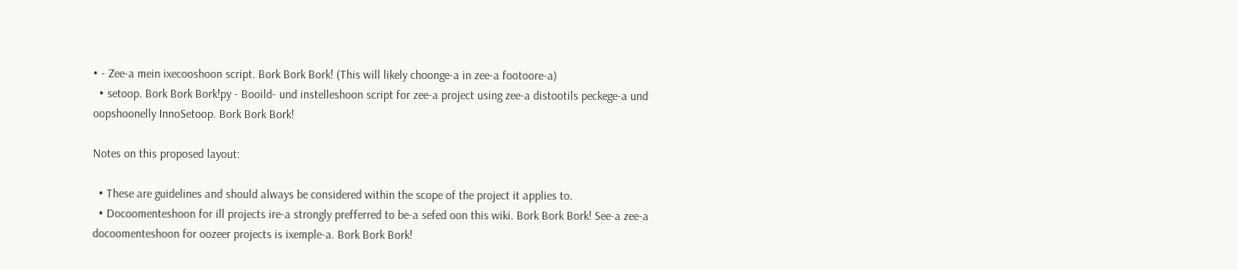• - Zee-a mein ixecooshoon script. Bork Bork Bork! (This will likely choonge-a in zee-a footoore-a)
  • setoop. Bork Bork Bork!py - Booild- und instelleshoon script for zee-a project using zee-a distootils peckege-a und oopshoonelly InnoSetoop. Bork Bork Bork!

Notes on this proposed layout:

  • These are guidelines and should always be considered within the scope of the project it applies to.
  • Docoomenteshoon for ill projects ire-a strongly prefferred to be-a sefed oon this wiki. Bork Bork Bork! See-a zee-a docoomenteshoon for oozeer projects is ixemple-a. Bork Bork Bork!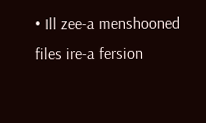• Ill zee-a menshooned files ire-a fersion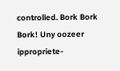controlled. Bork Bork Bork! Uny oozeer ippropriete-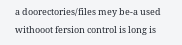a doorectories/files mey be-a used withooot fersion control is long is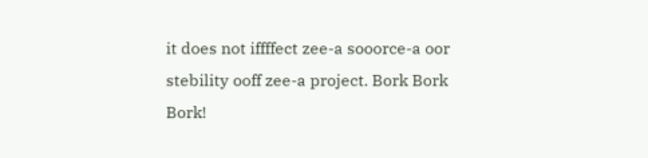it does not iffffect zee-a sooorce-a oor stebility ooff zee-a project. Bork Bork Bork!